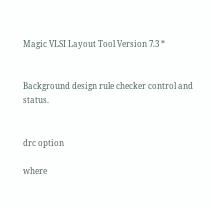Magic VLSI Layout Tool Version 7.3 *


Background design rule checker control and status.


drc option

where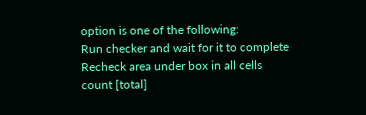option is one of the following:
Run checker and wait for it to complete
Recheck area under box in all cells
count [total]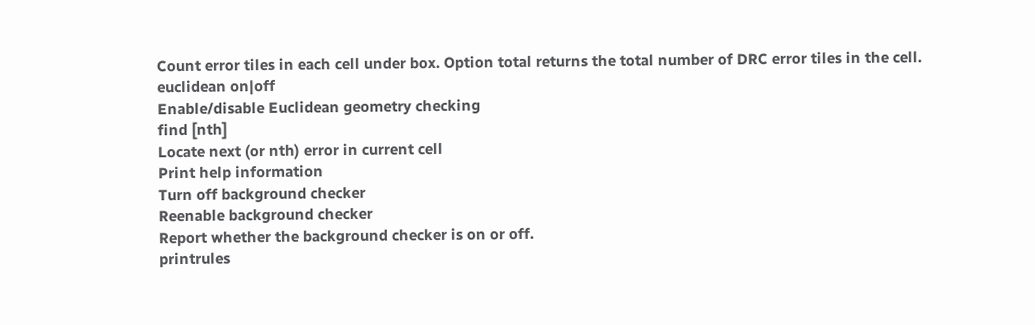Count error tiles in each cell under box. Option total returns the total number of DRC error tiles in the cell.
euclidean on|off
Enable/disable Euclidean geometry checking
find [nth]
Locate next (or nth) error in current cell
Print help information
Turn off background checker
Reenable background checker
Report whether the background checker is on or off.
printrules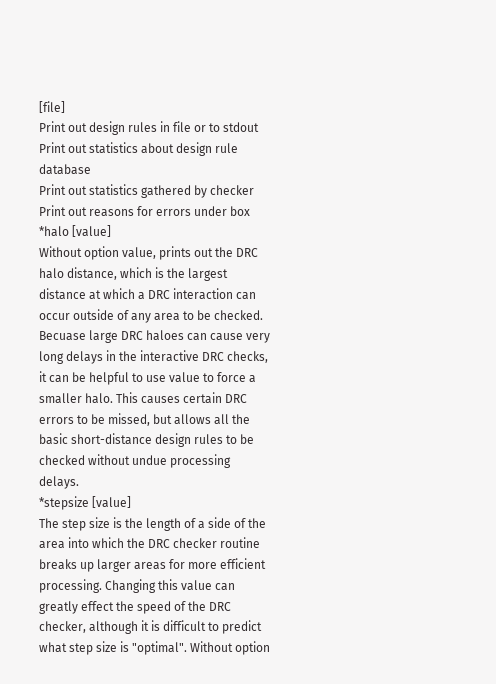[file]
Print out design rules in file or to stdout
Print out statistics about design rule database
Print out statistics gathered by checker
Print out reasons for errors under box
*halo [value]
Without option value, prints out the DRC halo distance, which is the largest distance at which a DRC interaction can occur outside of any area to be checked. Becuase large DRC haloes can cause very long delays in the interactive DRC checks, it can be helpful to use value to force a smaller halo. This causes certain DRC errors to be missed, but allows all the basic short-distance design rules to be checked without undue processing delays.
*stepsize [value]
The step size is the length of a side of the area into which the DRC checker routine breaks up larger areas for more efficient processing. Changing this value can greatly effect the speed of the DRC checker, although it is difficult to predict what step size is "optimal". Without option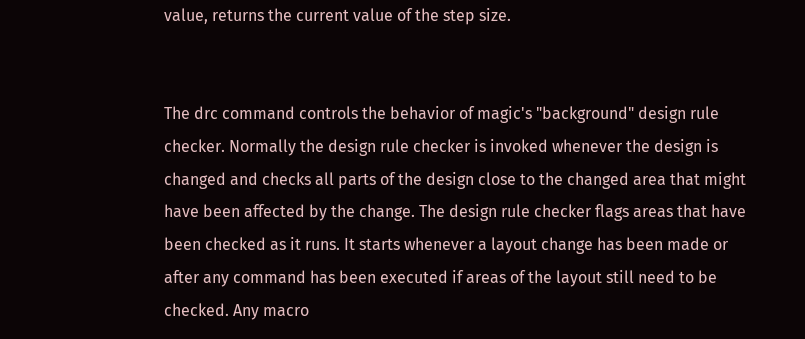value, returns the current value of the step size.


The drc command controls the behavior of magic's "background" design rule checker. Normally the design rule checker is invoked whenever the design is changed and checks all parts of the design close to the changed area that might have been affected by the change. The design rule checker flags areas that have been checked as it runs. It starts whenever a layout change has been made or after any command has been executed if areas of the layout still need to be checked. Any macro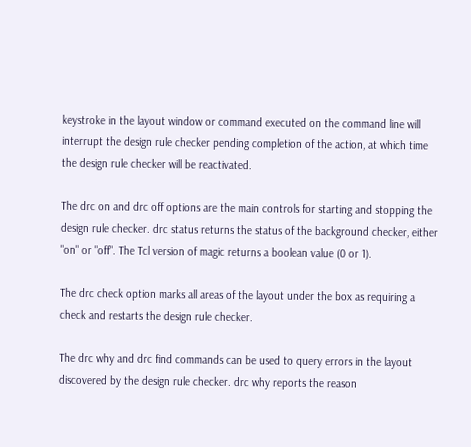keystroke in the layout window or command executed on the command line will interrupt the design rule checker pending completion of the action, at which time the design rule checker will be reactivated.

The drc on and drc off options are the main controls for starting and stopping the design rule checker. drc status returns the status of the background checker, either "on" or "off". The Tcl version of magic returns a boolean value (0 or 1).

The drc check option marks all areas of the layout under the box as requiring a check and restarts the design rule checker.

The drc why and drc find commands can be used to query errors in the layout discovered by the design rule checker. drc why reports the reason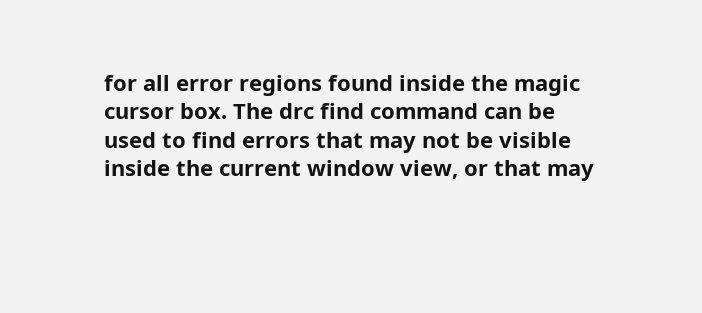for all error regions found inside the magic cursor box. The drc find command can be used to find errors that may not be visible inside the current window view, or that may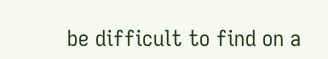be difficult to find on a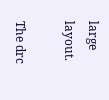large layout.

The drc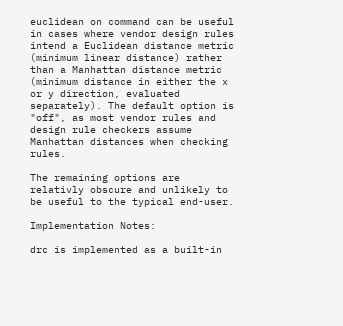euclidean on command can be useful in cases where vendor design rules intend a Euclidean distance metric (minimum linear distance) rather than a Manhattan distance metric (minimum distance in either the x or y direction, evaluated separately). The default option is "off", as most vendor rules and design rule checkers assume Manhattan distances when checking rules.

The remaining options are relativly obscure and unlikely to be useful to the typical end-user.

Implementation Notes:

drc is implemented as a built-in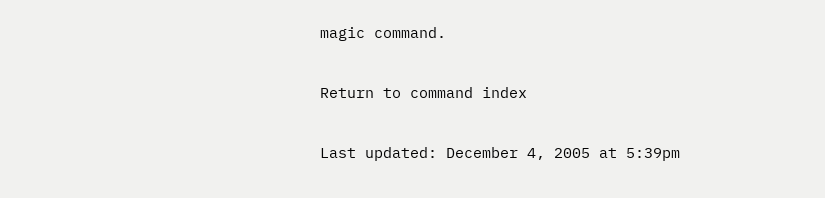magic command.

Return to command index

Last updated: December 4, 2005 at 5:39pm